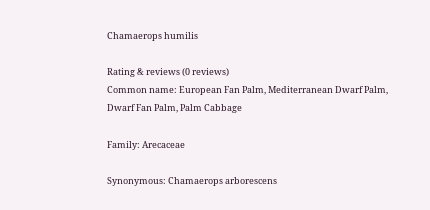Chamaerops humilis

Rating & reviews (0 reviews)
Common name: European Fan Palm, Mediterranean Dwarf Palm, Dwarf Fan Palm, Palm Cabbage

Family: Arecaceae

Synonymous: Chamaerops arborescens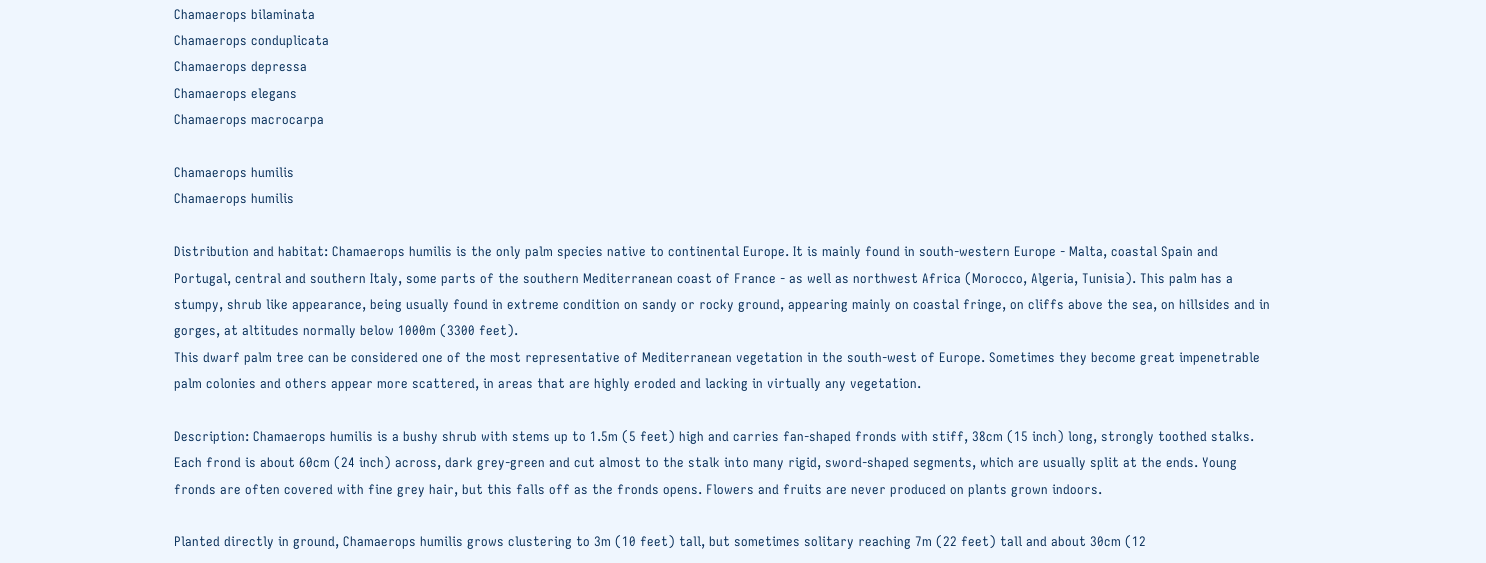Chamaerops bilaminata
Chamaerops conduplicata
Chamaerops depressa
Chamaerops elegans
Chamaerops macrocarpa

Chamaerops humilis
Chamaerops humilis

Distribution and habitat: Chamaerops humilis is the only palm species native to continental Europe. It is mainly found in south-western Europe - Malta, coastal Spain and Portugal, central and southern Italy, some parts of the southern Mediterranean coast of France - as well as northwest Africa (Morocco, Algeria, Tunisia). This palm has a stumpy, shrub like appearance, being usually found in extreme condition on sandy or rocky ground, appearing mainly on coastal fringe, on cliffs above the sea, on hillsides and in gorges, at altitudes normally below 1000m (3300 feet).
This dwarf palm tree can be considered one of the most representative of Mediterranean vegetation in the south-west of Europe. Sometimes they become great impenetrable palm colonies and others appear more scattered, in areas that are highly eroded and lacking in virtually any vegetation.

Description: Chamaerops humilis is a bushy shrub with stems up to 1.5m (5 feet) high and carries fan-shaped fronds with stiff, 38cm (15 inch) long, strongly toothed stalks. Each frond is about 60cm (24 inch) across, dark grey-green and cut almost to the stalk into many rigid, sword-shaped segments, which are usually split at the ends. Young fronds are often covered with fine grey hair, but this falls off as the fronds opens. Flowers and fruits are never produced on plants grown indoors.

Planted directly in ground, Chamaerops humilis grows clustering to 3m (10 feet) tall, but sometimes solitary reaching 7m (22 feet) tall and about 30cm (12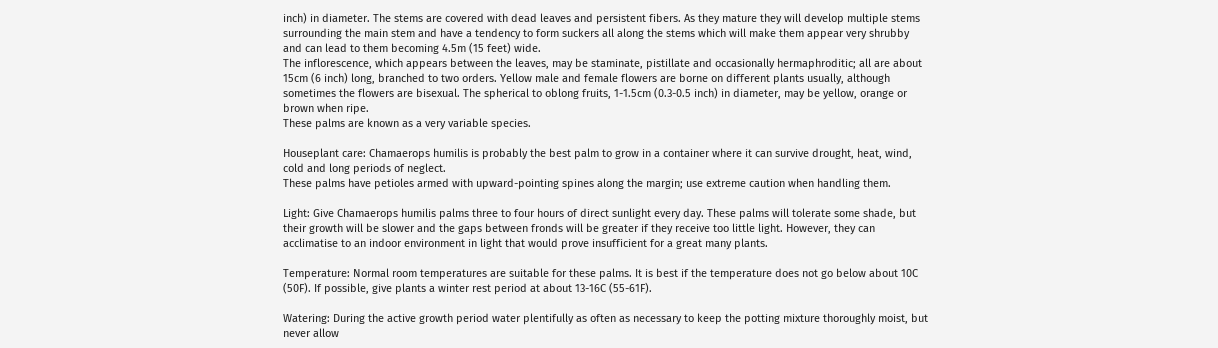inch) in diameter. The stems are covered with dead leaves and persistent fibers. As they mature they will develop multiple stems surrounding the main stem and have a tendency to form suckers all along the stems which will make them appear very shrubby and can lead to them becoming 4.5m (15 feet) wide.
The inflorescence, which appears between the leaves, may be staminate, pistillate and occasionally hermaphroditic; all are about 15cm (6 inch) long, branched to two orders. Yellow male and female flowers are borne on different plants usually, although sometimes the flowers are bisexual. The spherical to oblong fruits, 1-1.5cm (0.3-0.5 inch) in diameter, may be yellow, orange or brown when ripe.
These palms are known as a very variable species.

Houseplant care: Chamaerops humilis is probably the best palm to grow in a container where it can survive drought, heat, wind, cold and long periods of neglect.
These palms have petioles armed with upward-pointing spines along the margin; use extreme caution when handling them.

Light: Give Chamaerops humilis palms three to four hours of direct sunlight every day. These palms will tolerate some shade, but their growth will be slower and the gaps between fronds will be greater if they receive too little light. However, they can acclimatise to an indoor environment in light that would prove insufficient for a great many plants.

Temperature: Normal room temperatures are suitable for these palms. It is best if the temperature does not go below about 10C (50F). If possible, give plants a winter rest period at about 13-16C (55-61F).

Watering: During the active growth period water plentifully as often as necessary to keep the potting mixture thoroughly moist, but never allow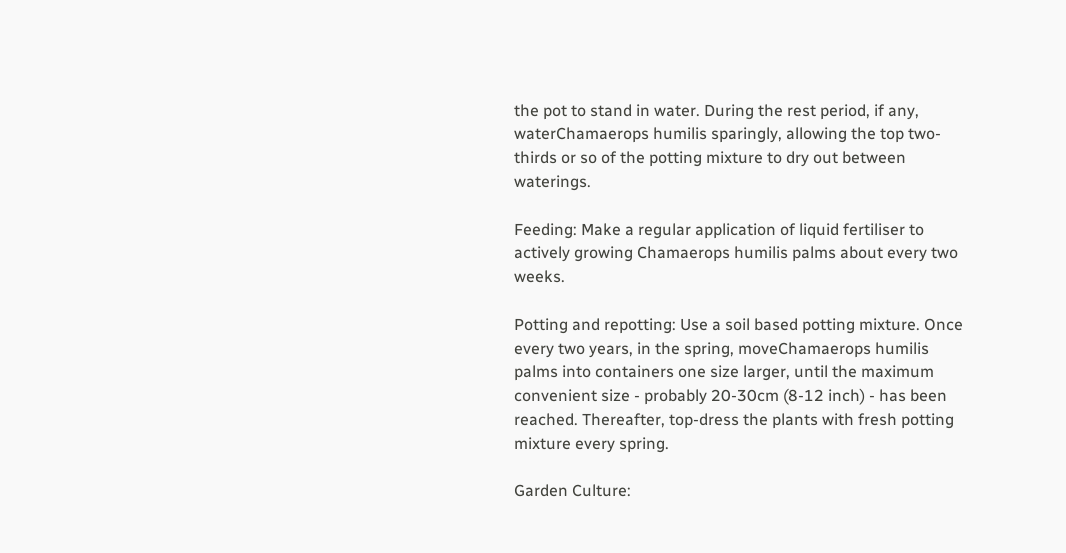the pot to stand in water. During the rest period, if any, waterChamaerops humilis sparingly, allowing the top two-thirds or so of the potting mixture to dry out between waterings.

Feeding: Make a regular application of liquid fertiliser to actively growing Chamaerops humilis palms about every two weeks.

Potting and repotting: Use a soil based potting mixture. Once every two years, in the spring, moveChamaerops humilis palms into containers one size larger, until the maximum convenient size - probably 20-30cm (8-12 inch) - has been reached. Thereafter, top-dress the plants with fresh potting mixture every spring.

Garden Culture: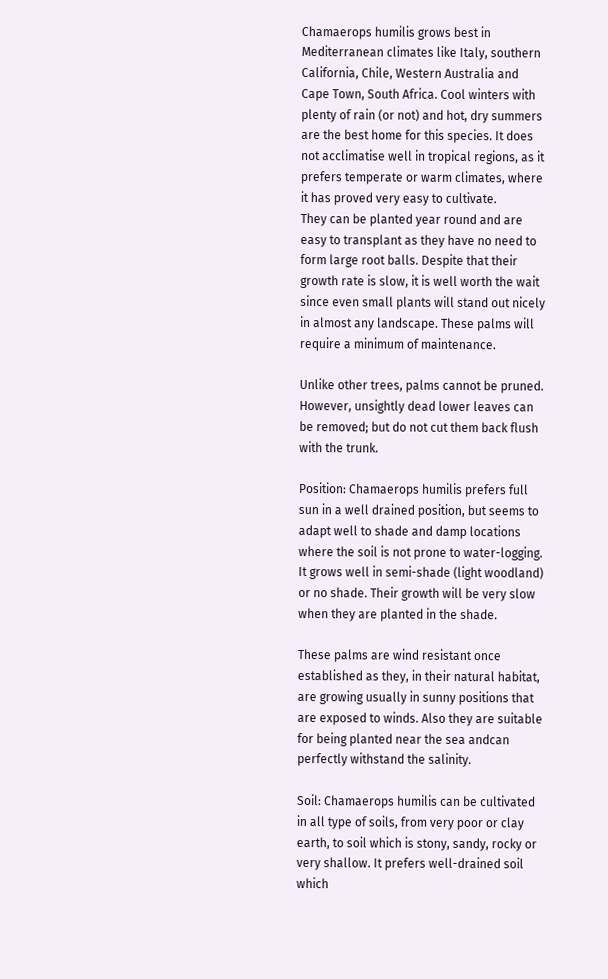Chamaerops humilis grows best in Mediterranean climates like Italy, southern California, Chile, Western Australia and Cape Town, South Africa. Cool winters with plenty of rain (or not) and hot, dry summers are the best home for this species. It does not acclimatise well in tropical regions, as it prefers temperate or warm climates, where it has proved very easy to cultivate.
They can be planted year round and are easy to transplant as they have no need to form large root balls. Despite that their growth rate is slow, it is well worth the wait since even small plants will stand out nicely in almost any landscape. These palms will require a minimum of maintenance.

Unlike other trees, palms cannot be pruned. However, unsightly dead lower leaves can be removed; but do not cut them back flush with the trunk.

Position: Chamaerops humilis prefers full sun in a well drained position, but seems to adapt well to shade and damp locations where the soil is not prone to water-logging. It grows well in semi-shade (light woodland) or no shade. Their growth will be very slow when they are planted in the shade.

These palms are wind resistant once established as they, in their natural habitat, are growing usually in sunny positions that are exposed to winds. Also they are suitable for being planted near the sea andcan perfectly withstand the salinity.

Soil: Chamaerops humilis can be cultivated in all type of soils, from very poor or clay earth, to soil which is stony, sandy, rocky or very shallow. It prefers well-drained soil which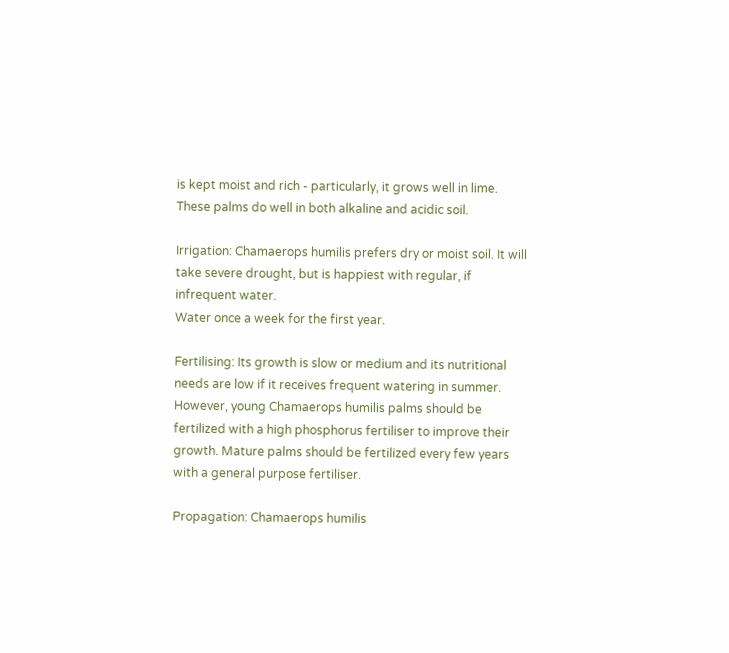is kept moist and rich - particularly, it grows well in lime.
These palms do well in both alkaline and acidic soil.

Irrigation: Chamaerops humilis prefers dry or moist soil. It will take severe drought, but is happiest with regular, if infrequent water.
Water once a week for the first year.

Fertilising: Its growth is slow or medium and its nutritional needs are low if it receives frequent watering in summer. However, young Chamaerops humilis palms should be fertilized with a high phosphorus fertiliser to improve their growth. Mature palms should be fertilized every few years with a general purpose fertiliser.

Propagation: Chamaerops humilis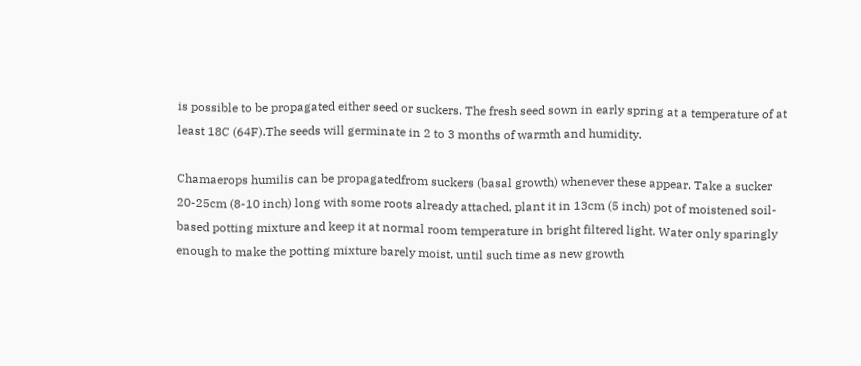is possible to be propagated either seed or suckers. The fresh seed sown in early spring at a temperature of at least 18C (64F).The seeds will germinate in 2 to 3 months of warmth and humidity.

Chamaerops humilis can be propagatedfrom suckers (basal growth) whenever these appear. Take a sucker 20-25cm (8-10 inch) long with some roots already attached, plant it in 13cm (5 inch) pot of moistened soil-based potting mixture and keep it at normal room temperature in bright filtered light. Water only sparingly enough to make the potting mixture barely moist, until such time as new growth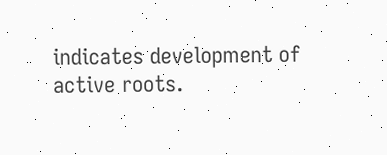indicates development of active roots.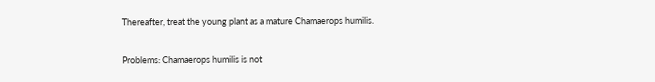Thereafter, treat the young plant as a mature Chamaerops humilis.

Problems: Chamaerops humilis is not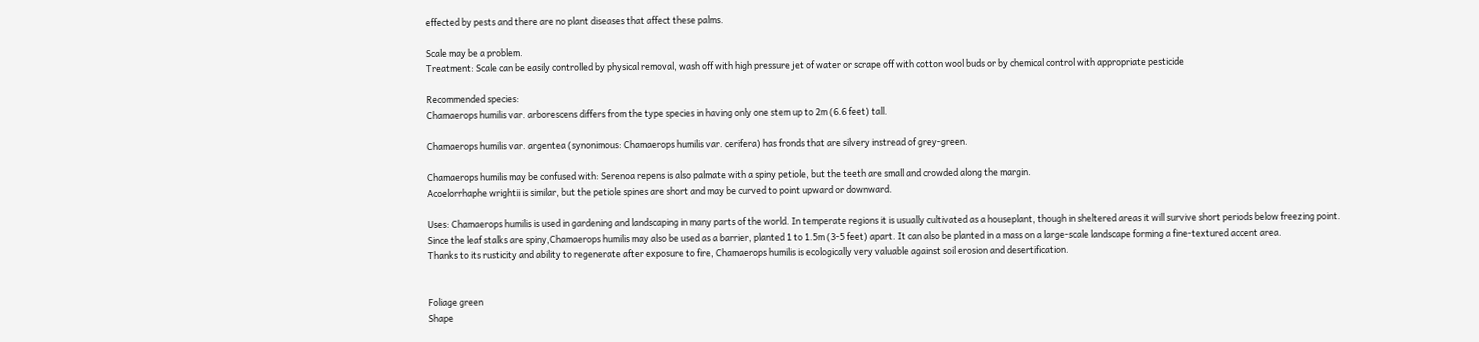effected by pests and there are no plant diseases that affect these palms.

Scale may be a problem.
Treatment: Scale can be easily controlled by physical removal, wash off with high pressure jet of water or scrape off with cotton wool buds or by chemical control with appropriate pesticide

Recommended species:
Chamaerops humilis var. arborescens differs from the type species in having only one stem up to 2m (6.6 feet) tall.

Chamaerops humilis var. argentea (synonimous: Chamaerops humilis var. cerifera) has fronds that are silvery instread of grey-green.

Chamaerops humilis may be confused with: Serenoa repens is also palmate with a spiny petiole, but the teeth are small and crowded along the margin.
Acoelorrhaphe wrightii is similar, but the petiole spines are short and may be curved to point upward or downward.

Uses: Chamaerops humilis is used in gardening and landscaping in many parts of the world. In temperate regions it is usually cultivated as a houseplant, though in sheltered areas it will survive short periods below freezing point.
Since the leaf stalks are spiny,Chamaerops humilis may also be used as a barrier, planted 1 to 1.5m (3-5 feet) apart. It can also be planted in a mass on a large-scale landscape forming a fine-textured accent area.
Thanks to its rusticity and ability to regenerate after exposure to fire, Chamaerops humilis is ecologically very valuable against soil erosion and desertification.


Foliage green
Shape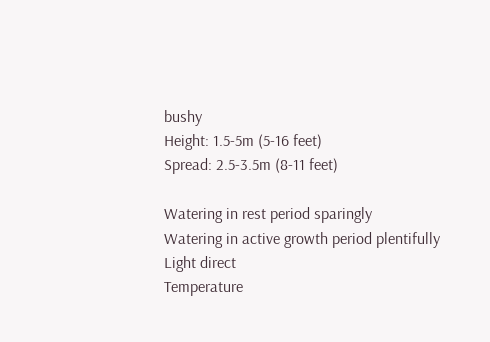bushy
Height: 1.5-5m (5-16 feet)
Spread: 2.5-3.5m (8-11 feet)

Watering in rest period sparingly
Watering in active growth period plentifully
Light direct
Temperature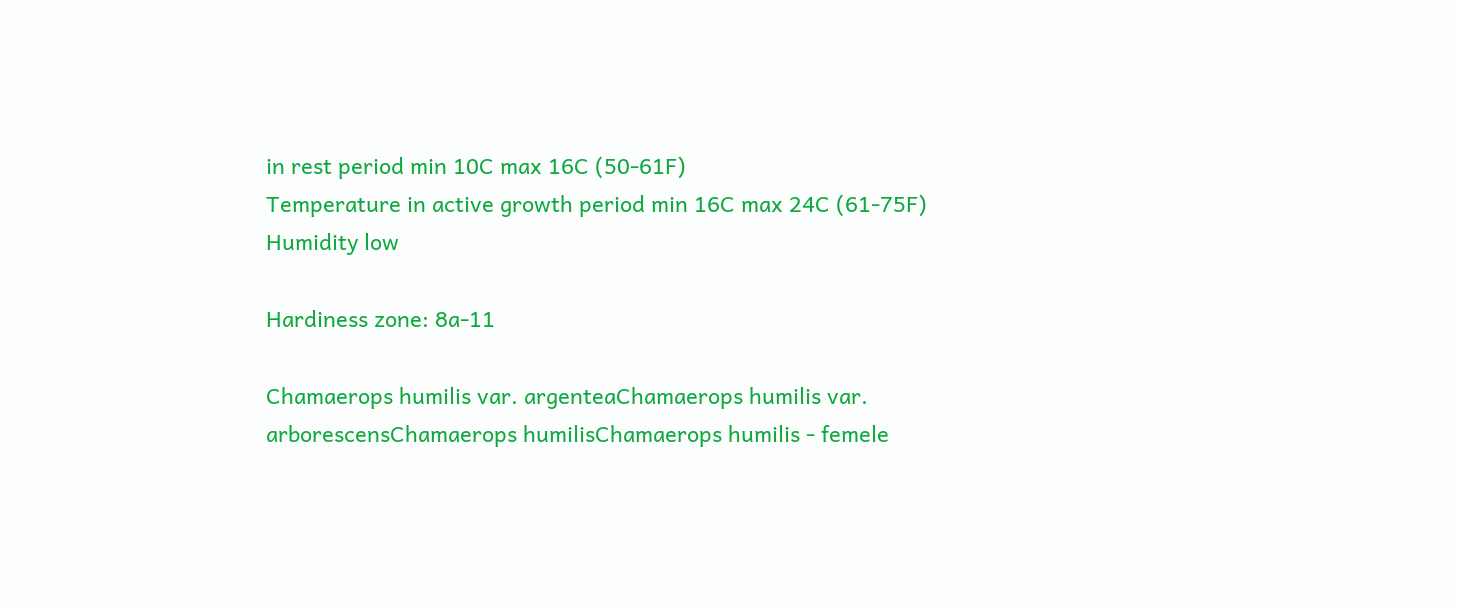in rest period min 10C max 16C (50-61F)
Temperature in active growth period min 16C max 24C (61-75F)
Humidity low

Hardiness zone: 8a-11

Chamaerops humilis var. argenteaChamaerops humilis var. arborescensChamaerops humilisChamaerops humilis - femele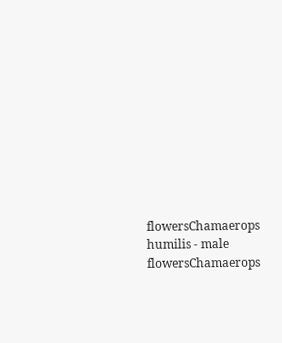flowersChamaerops humilis - male flowersChamaerops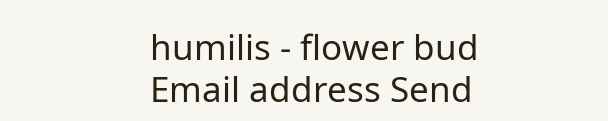humilis - flower bud
Email address Send